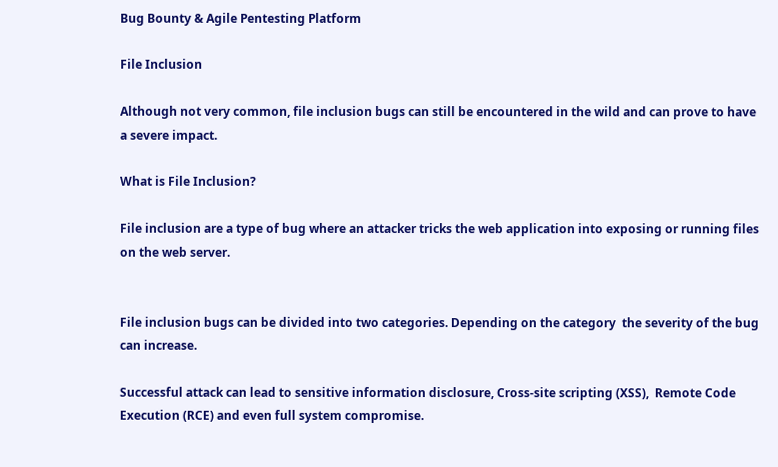Bug Bounty & Agile Pentesting Platform

File Inclusion

Although not very common, file inclusion bugs can still be encountered in the wild and can prove to have a severe impact.

What is File Inclusion?

File inclusion are a type of bug where an attacker tricks the web application into exposing or running files on the web server.


File inclusion bugs can be divided into two categories. Depending on the category  the severity of the bug can increase.

Successful attack can lead to sensitive information disclosure, Cross-site scripting (XSS),  Remote Code Execution (RCE) and even full system compromise.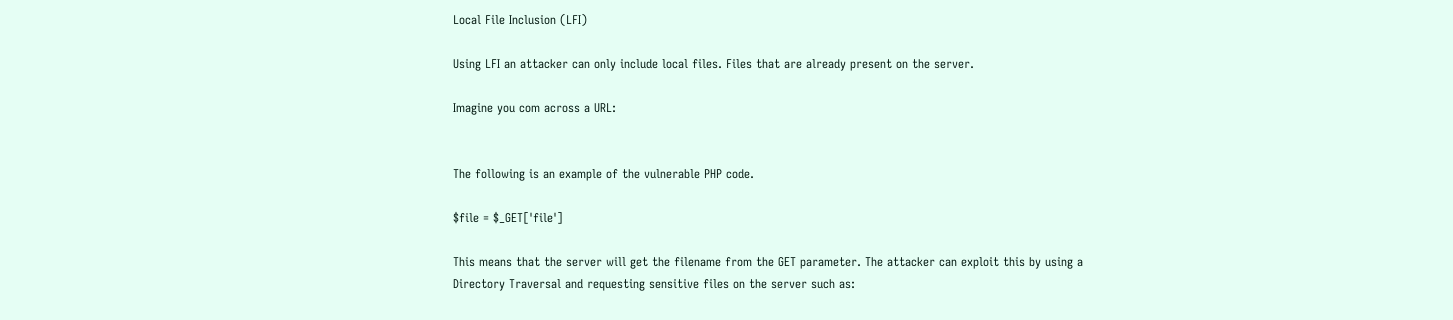Local File Inclusion (LFI)

Using LFI an attacker can only include local files. Files that are already present on the server.

Imagine you com across a URL:


The following is an example of the vulnerable PHP code.

$file = $_GET['file']

This means that the server will get the filename from the GET parameter. The attacker can exploit this by using a Directory Traversal and requesting sensitive files on the server such as: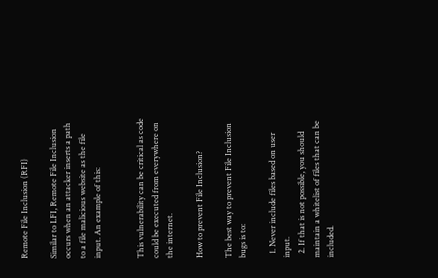Remote File Inclusion (RFI)

Similar to LFI, Remote File Inclusion occurs when an attacker inserts a path to a file malicious website as the file input. An example of this:


This vulnerability can be critical as code could be executed from everywhere on the internet.

How to prevent File Inclusion?

The best way to prevent File Inclusion bugs is to:

  1. Never include files based on user input.
  2. If that is not possible, you should maintain a whitelist of files that can be included.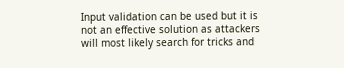Input validation can be used but it is not an effective solution as attackers will most likely search for tricks and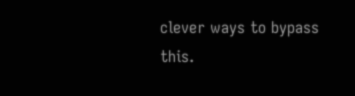clever ways to bypass this.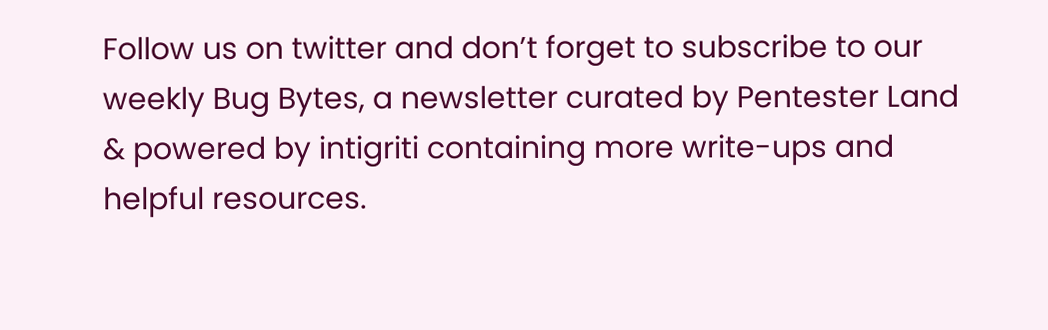Follow us on twitter and don’t forget to subscribe to our weekly Bug Bytes, a newsletter curated by Pentester Land & powered by intigriti containing more write-ups and helpful resources.